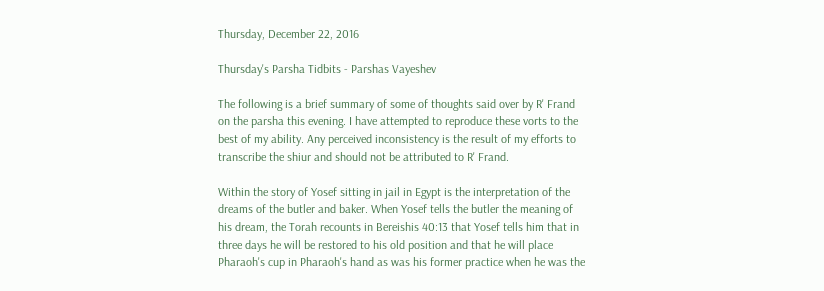Thursday, December 22, 2016

Thursday's Parsha Tidbits - Parshas Vayeshev

The following is a brief summary of some of thoughts said over by R' Frand on the parsha this evening. I have attempted to reproduce these vorts to the best of my ability. Any perceived inconsistency is the result of my efforts to transcribe the shiur and should not be attributed to R' Frand.

Within the story of Yosef sitting in jail in Egypt is the interpretation of the dreams of the butler and baker. When Yosef tells the butler the meaning of his dream, the Torah recounts in Bereishis 40:13 that Yosef tells him that in three days he will be restored to his old position and that he will place Pharaoh's cup in Pharaoh's hand as was his former practice when he was the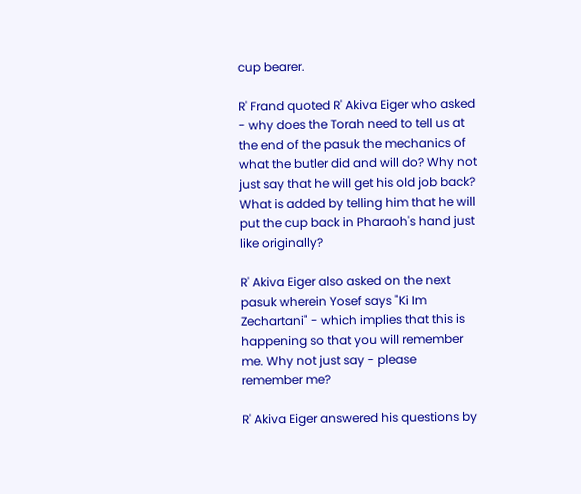cup bearer.

R' Frand quoted R' Akiva Eiger who asked - why does the Torah need to tell us at the end of the pasuk the mechanics of what the butler did and will do? Why not just say that he will get his old job back? What is added by telling him that he will put the cup back in Pharaoh's hand just like originally?

R' Akiva Eiger also asked on the next pasuk wherein Yosef says "Ki Im Zechartani" - which implies that this is happening so that you will remember me. Why not just say - please remember me?

R' Akiva Eiger answered his questions by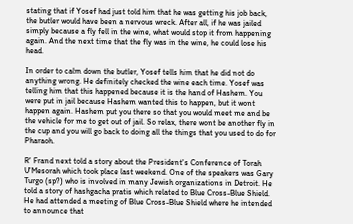stating that if Yosef had just told him that he was getting his job back, the butler would have been a nervous wreck. After all, if he was jailed simply because a fly fell in the wine, what would stop it from happening again. And the next time that the fly was in the wine, he could lose his head.

In order to calm down the butler, Yosef tells him that he did not do anything wrong. He definitely checked the wine each time. Yosef was telling him that this happened because it is the hand of Hashem. You were put in jail because Hashem wanted this to happen, but it wont happen again. Hashem put you there so that you would meet me and be the vehicle for me to get out of jail. So relax, there wont be another fly in the cup and you will go back to doing all the things that you used to do for Pharaoh.

R' Frand next told a story about the President's Conference of Torah U'Mesorah which took place last weekend. One of the speakers was Gary Turgo (sp?) who is involved in many Jewish organizations in Detroit. He told a story of hashgacha pratis which related to Blue Cross-Blue Shield. He had attended a meeting of Blue Cross-Blue Shield where he intended to announce that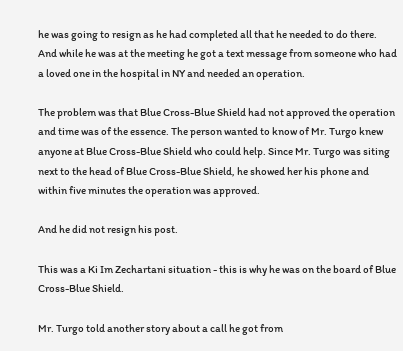he was going to resign as he had completed all that he needed to do there. And while he was at the meeting he got a text message from someone who had a loved one in the hospital in NY and needed an operation.

The problem was that Blue Cross-Blue Shield had not approved the operation and time was of the essence. The person wanted to know of Mr. Turgo knew anyone at Blue Cross-Blue Shield who could help. Since Mr. Turgo was siting next to the head of Blue Cross-Blue Shield, he showed her his phone and within five minutes the operation was approved.

And he did not resign his post.

This was a Ki Im Zechartani situation - this is why he was on the board of Blue Cross-Blue Shield.

Mr. Turgo told another story about a call he got from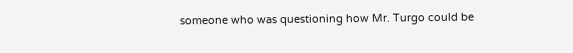someone who was questioning how Mr. Turgo could be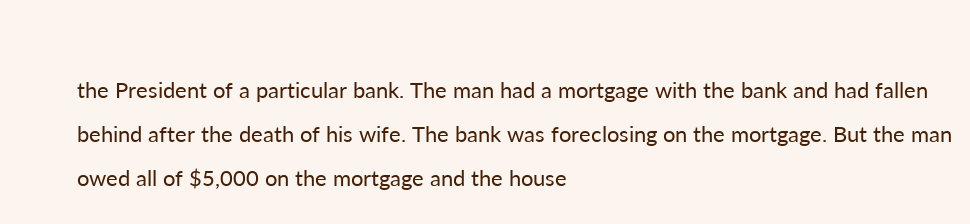the President of a particular bank. The man had a mortgage with the bank and had fallen behind after the death of his wife. The bank was foreclosing on the mortgage. But the man owed all of $5,000 on the mortgage and the house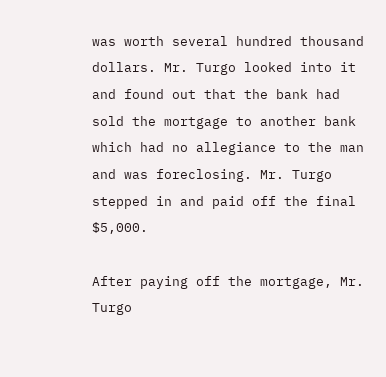was worth several hundred thousand dollars. Mr. Turgo looked into it and found out that the bank had sold the mortgage to another bank which had no allegiance to the man and was foreclosing. Mr. Turgo stepped in and paid off the final $5,000.

After paying off the mortgage, Mr. Turgo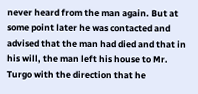never heard from the man again. But at some point later he was contacted and advised that the man had died and that in his will, the man left his house to Mr. Turgo with the direction that he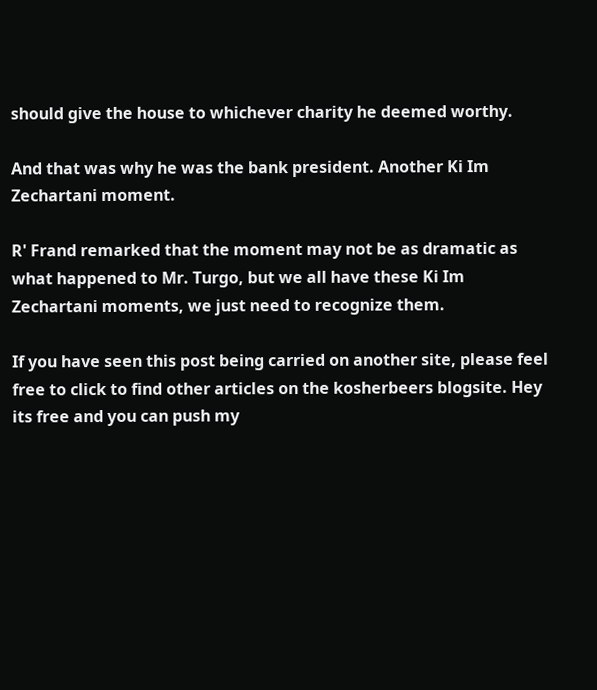should give the house to whichever charity he deemed worthy.

And that was why he was the bank president. Another Ki Im Zechartani moment.

R' Frand remarked that the moment may not be as dramatic as what happened to Mr. Turgo, but we all have these Ki Im Zechartani moments, we just need to recognize them.

If you have seen this post being carried on another site, please feel free to click to find other articles on the kosherbeers blogsite. Hey its free and you can push my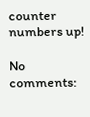counter numbers up!

No comments: